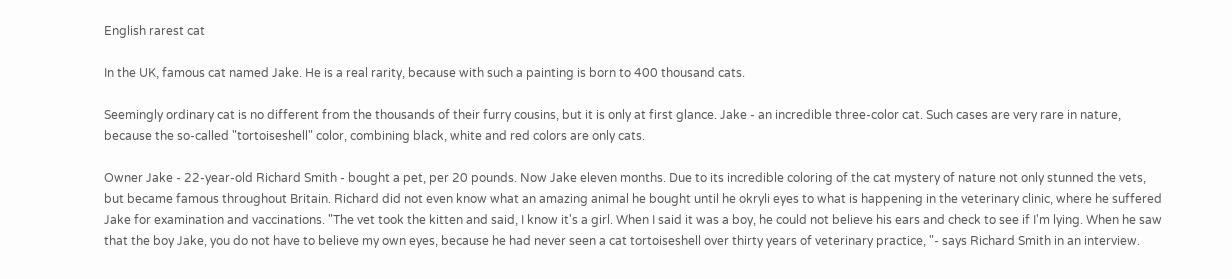English rarest cat

In the UK, famous cat named Jake. He is a real rarity, because with such a painting is born to 400 thousand cats.

Seemingly ordinary cat is no different from the thousands of their furry cousins, but it is only at first glance. Jake - an incredible three-color cat. Such cases are very rare in nature, because the so-called "tortoiseshell" color, combining black, white and red colors are only cats.

Owner Jake - 22-year-old Richard Smith - bought a pet, per 20 pounds. Now Jake eleven months. Due to its incredible coloring of the cat mystery of nature not only stunned the vets, but became famous throughout Britain. Richard did not even know what an amazing animal he bought until he okryli eyes to what is happening in the veterinary clinic, where he suffered Jake for examination and vaccinations. "The vet took the kitten and said, I know it's a girl. When I said it was a boy, he could not believe his ears and check to see if I'm lying. When he saw that the boy Jake, you do not have to believe my own eyes, because he had never seen a cat tortoiseshell over thirty years of veterinary practice, "- says Richard Smith in an interview.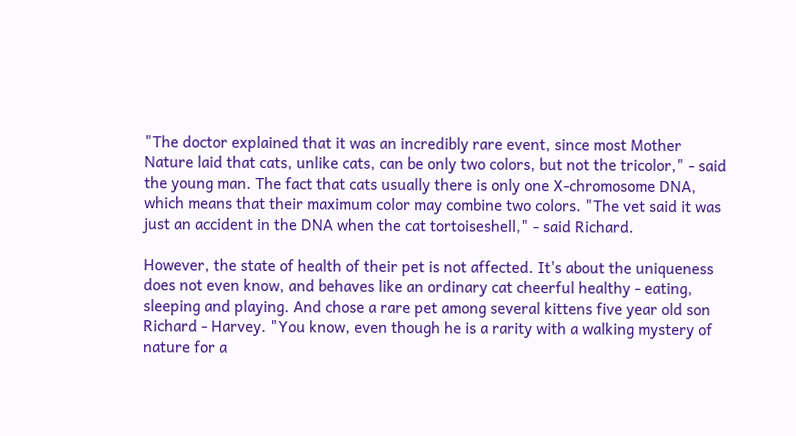"The doctor explained that it was an incredibly rare event, since most Mother Nature laid that cats, unlike cats, can be only two colors, but not the tricolor," - said the young man. The fact that cats usually there is only one X-chromosome DNA, which means that their maximum color may combine two colors. "The vet said it was just an accident in the DNA when the cat tortoiseshell," - said Richard.

However, the state of health of their pet is not affected. It's about the uniqueness does not even know, and behaves like an ordinary cat cheerful healthy - eating, sleeping and playing. And chose a rare pet among several kittens five year old son Richard - Harvey. "You know, even though he is a rarity with a walking mystery of nature for a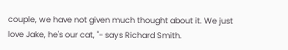couple, we have not given much thought about it. We just love Jake, he's our cat, "- says Richard Smith.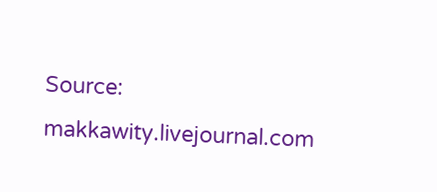Source: makkawity.livejournal.com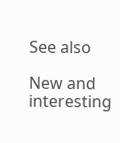See also

New and interesting